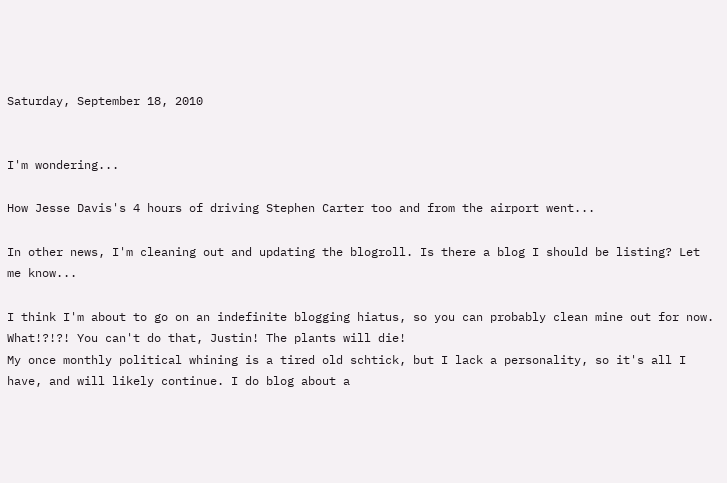Saturday, September 18, 2010


I'm wondering...

How Jesse Davis's 4 hours of driving Stephen Carter too and from the airport went...

In other news, I'm cleaning out and updating the blogroll. Is there a blog I should be listing? Let me know...

I think I'm about to go on an indefinite blogging hiatus, so you can probably clean mine out for now.
What!?!?! You can't do that, Justin! The plants will die!
My once monthly political whining is a tired old schtick, but I lack a personality, so it's all I have, and will likely continue. I do blog about a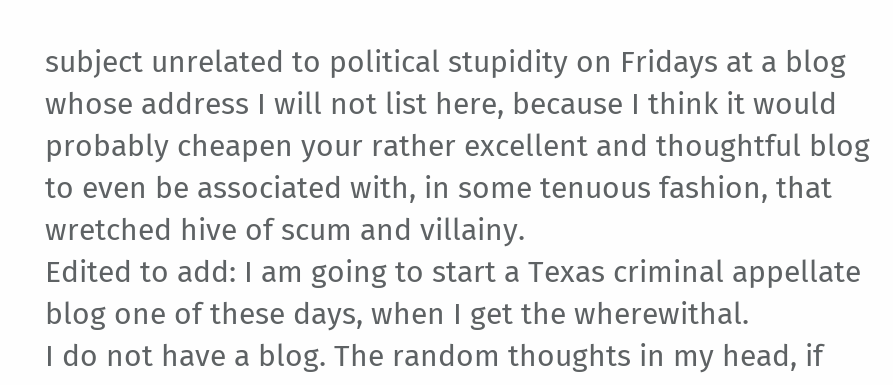subject unrelated to political stupidity on Fridays at a blog whose address I will not list here, because I think it would probably cheapen your rather excellent and thoughtful blog to even be associated with, in some tenuous fashion, that wretched hive of scum and villainy.
Edited to add: I am going to start a Texas criminal appellate blog one of these days, when I get the wherewithal.
I do not have a blog. The random thoughts in my head, if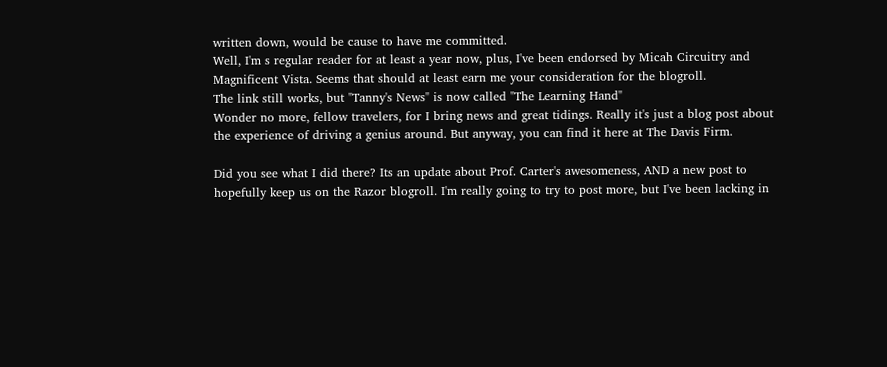written down, would be cause to have me committed.
Well, I'm s regular reader for at least a year now, plus, I've been endorsed by Micah Circuitry and Magnificent Vista. Seems that should at least earn me your consideration for the blogroll.
The link still works, but "Tanny's News" is now called "The Learning Hand"
Wonder no more, fellow travelers, for I bring news and great tidings. Really it's just a blog post about the experience of driving a genius around. But anyway, you can find it here at The Davis Firm.

Did you see what I did there? Its an update about Prof. Carter's awesomeness, AND a new post to hopefully keep us on the Razor blogroll. I'm really going to try to post more, but I've been lacking in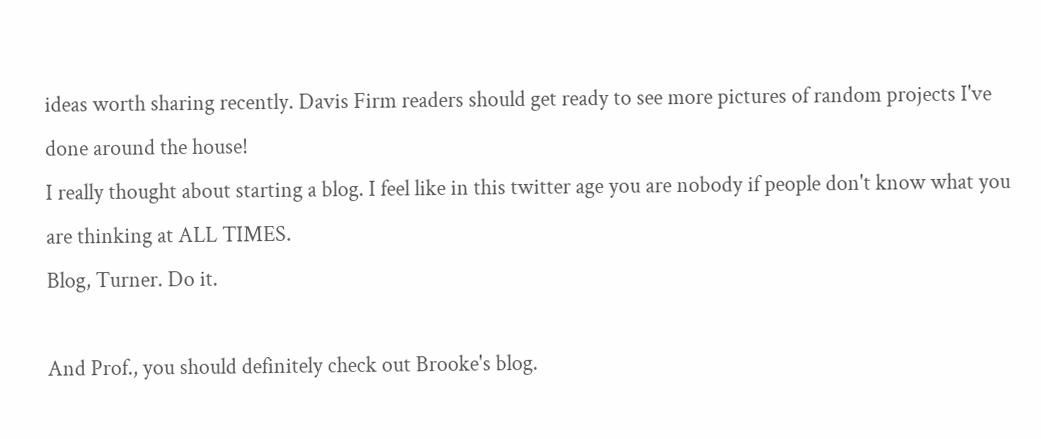ideas worth sharing recently. Davis Firm readers should get ready to see more pictures of random projects I've done around the house!
I really thought about starting a blog. I feel like in this twitter age you are nobody if people don't know what you are thinking at ALL TIMES.
Blog, Turner. Do it.

And Prof., you should definitely check out Brooke's blog.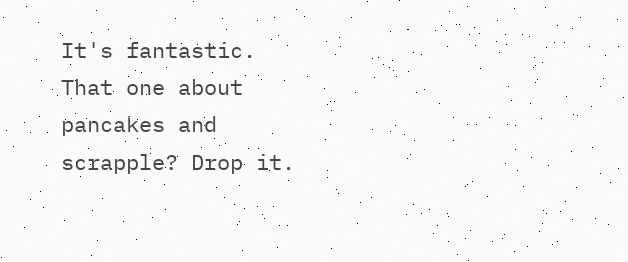It's fantastic.
That one about pancakes and scrapple? Drop it.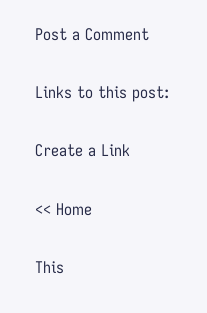Post a Comment

Links to this post:

Create a Link

<< Home

This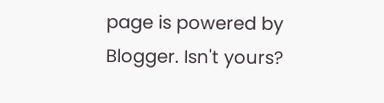page is powered by Blogger. Isn't yours?